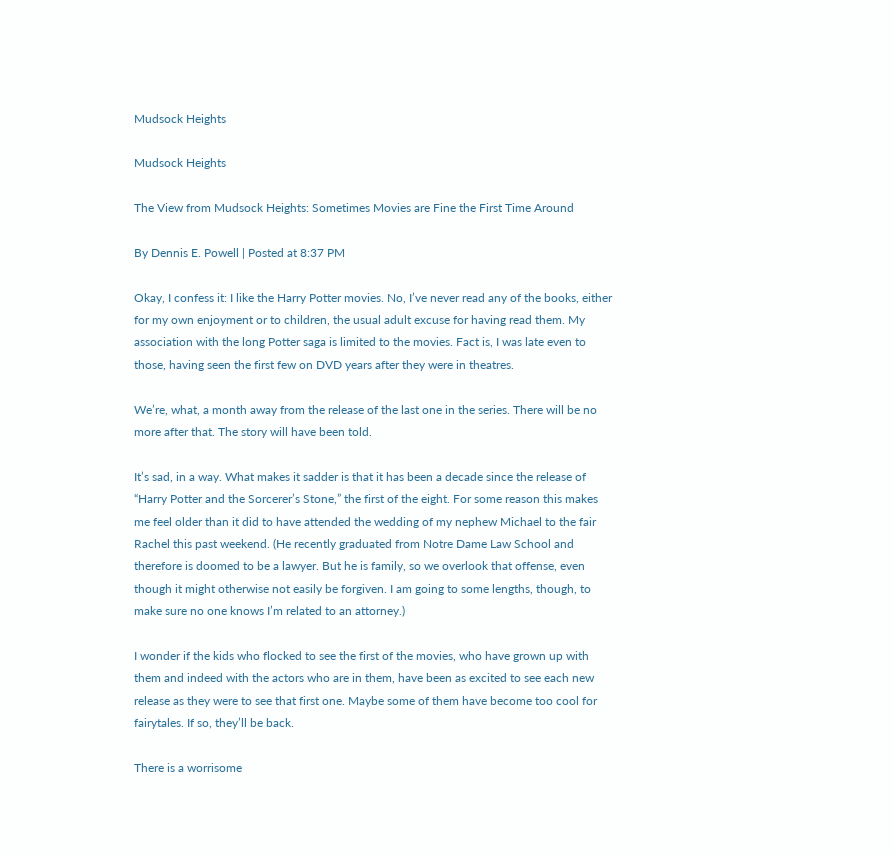Mudsock Heights

Mudsock Heights

The View from Mudsock Heights: Sometimes Movies are Fine the First Time Around

By Dennis E. Powell | Posted at 8:37 PM

Okay, I confess it: I like the Harry Potter movies. No, I’ve never read any of the books, either for my own enjoyment or to children, the usual adult excuse for having read them. My association with the long Potter saga is limited to the movies. Fact is, I was late even to those, having seen the first few on DVD years after they were in theatres.

We’re, what, a month away from the release of the last one in the series. There will be no more after that. The story will have been told.

It’s sad, in a way. What makes it sadder is that it has been a decade since the release of “Harry Potter and the Sorcerer’s Stone,” the first of the eight. For some reason this makes me feel older than it did to have attended the wedding of my nephew Michael to the fair Rachel this past weekend. (He recently graduated from Notre Dame Law School and therefore is doomed to be a lawyer. But he is family, so we overlook that offense, even though it might otherwise not easily be forgiven. I am going to some lengths, though, to make sure no one knows I’m related to an attorney.)

I wonder if the kids who flocked to see the first of the movies, who have grown up with them and indeed with the actors who are in them, have been as excited to see each new release as they were to see that first one. Maybe some of them have become too cool for fairytales. If so, they’ll be back.

There is a worrisome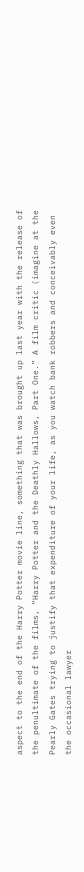aspect to the end of the Harry Potter movie line, something that was brought up last year with the release of the penultimate of the films, “Harry Potter and the Deathly Hallows, Part One.” A film critic (imagine at the Pearly Gates trying to justify that expenditure of your life, as you watch bank robbers and conceivably even the occasional lawyer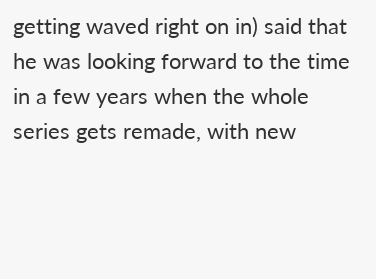getting waved right on in) said that he was looking forward to the time in a few years when the whole series gets remade, with new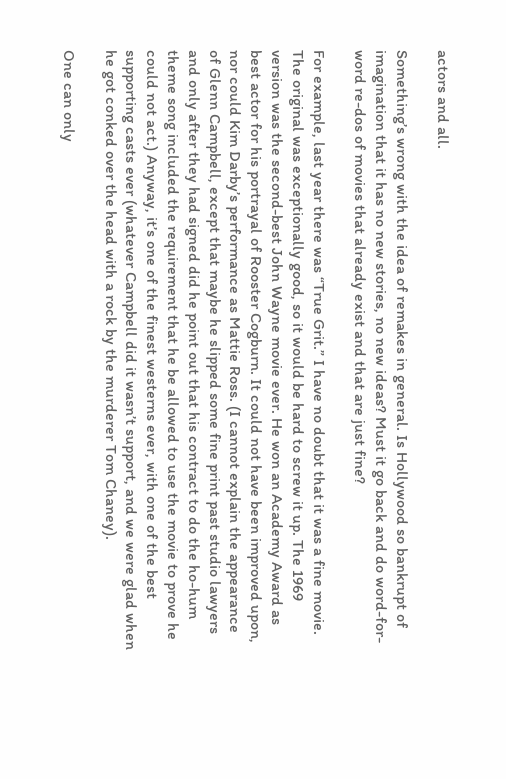actors and all.

Something’s wrong with the idea of remakes in general. Is Hollywood so bankrupt of imagination that it has no new stories, no new ideas? Must it go back and do word-for-word re-dos of movies that already exist and that are just fine?

For example, last year there was “True Grit.” I have no doubt that it was a fine movie. The original was exceptionally good, so it would be hard to screw it up. The 1969 version was the second-best John Wayne movie ever. He won an Academy Award as best actor for his portrayal of Rooster Cogburn. It could not have been improved upon, nor could Kim Darby’s performance as Mattie Ross. (I cannot explain the appearance of Glenn Campbell, except that maybe he slipped some fine print past studio lawyers and only after they had signed did he point out that his contract to do the ho-hum theme song included the requirement that he be allowed to use the movie to prove he could not act.) Anyway, it’s one of the finest westerns ever, with one of the best supporting casts ever (whatever Campbell did it wasn’t support, and we were glad when he got conked over the head with a rock by the murderer Tom Chaney).

One can only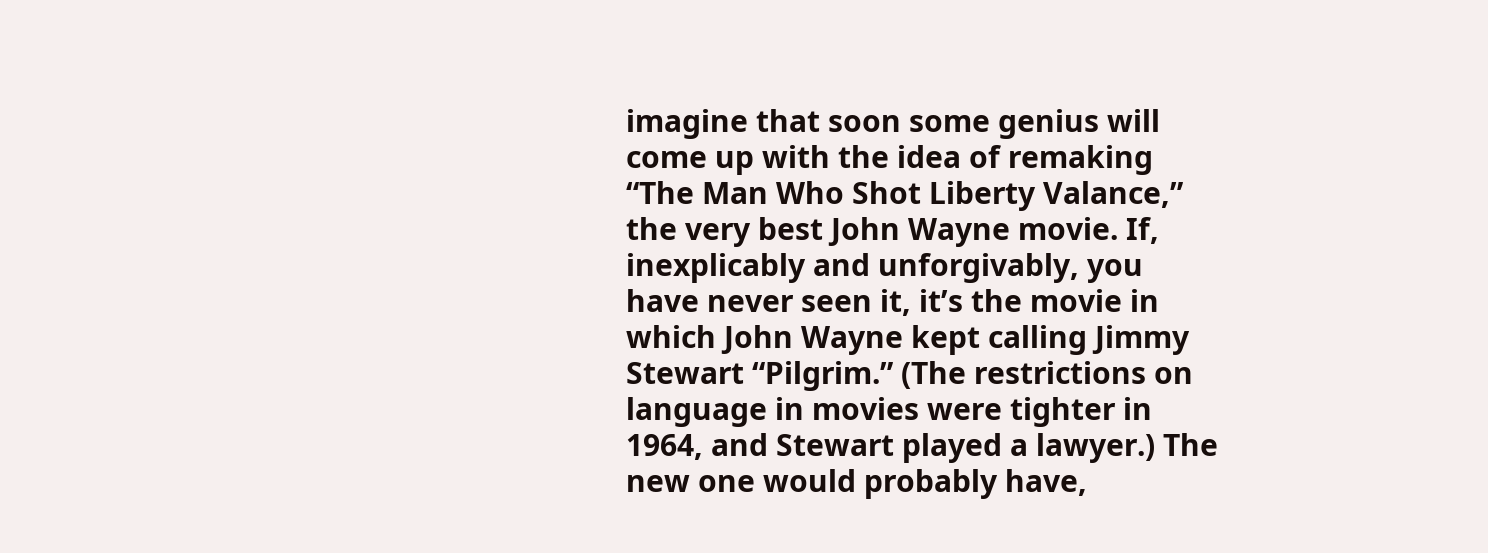imagine that soon some genius will come up with the idea of remaking “The Man Who Shot Liberty Valance,” the very best John Wayne movie. If, inexplicably and unforgivably, you have never seen it, it’s the movie in which John Wayne kept calling Jimmy Stewart “Pilgrim.” (The restrictions on language in movies were tighter in 1964, and Stewart played a lawyer.) The new one would probably have,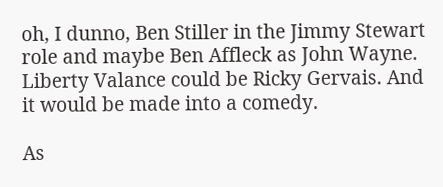oh, I dunno, Ben Stiller in the Jimmy Stewart role and maybe Ben Affleck as John Wayne. Liberty Valance could be Ricky Gervais. And it would be made into a comedy.

As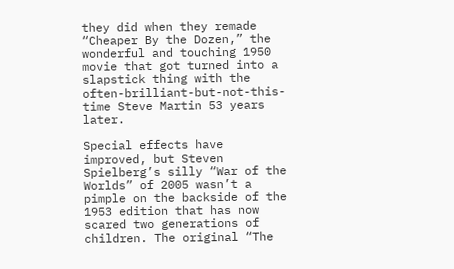they did when they remade “Cheaper By the Dozen,” the wonderful and touching 1950 movie that got turned into a slapstick thing with the often-brilliant-but-not-this-time Steve Martin 53 years later.

Special effects have improved, but Steven Spielberg’s silly “War of the Worlds” of 2005 wasn’t a pimple on the backside of the 1953 edition that has now scared two generations of children. The original “The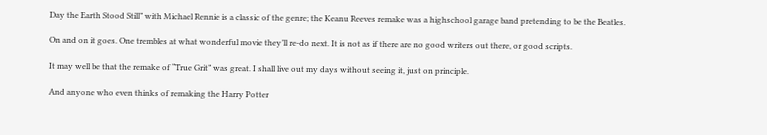Day the Earth Stood Still” with Michael Rennie is a classic of the genre; the Keanu Reeves remake was a highschool garage band pretending to be the Beatles.

On and on it goes. One trembles at what wonderful movie they’ll re-do next. It is not as if there are no good writers out there, or good scripts.

It may well be that the remake of “True Grit” was great. I shall live out my days without seeing it, just on principle.

And anyone who even thinks of remaking the Harry Potter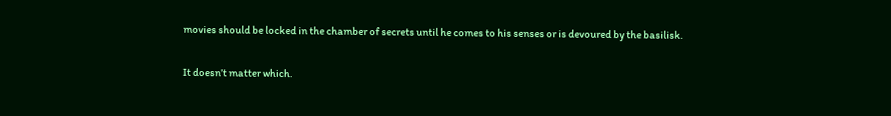movies should be locked in the chamber of secrets until he comes to his senses or is devoured by the basilisk.

It doesn’t matter which.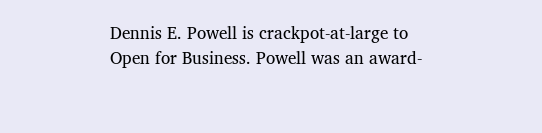Dennis E. Powell is crackpot-at-large to Open for Business. Powell was an award-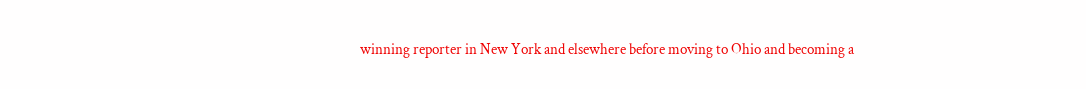winning reporter in New York and elsewhere before moving to Ohio and becoming a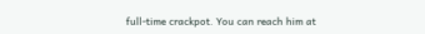full-time crackpot. You can reach him at